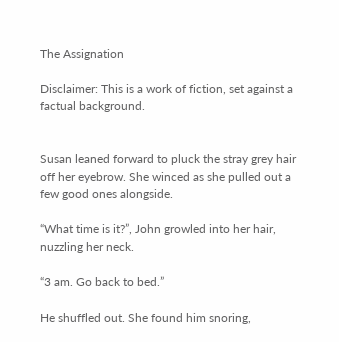The Assignation

Disclaimer: This is a work of fiction, set against a factual background.


Susan leaned forward to pluck the stray grey hair off her eyebrow. She winced as she pulled out a few good ones alongside.

“What time is it?”, John growled into her hair, nuzzling her neck.

“3 am. Go back to bed.”

He shuffled out. She found him snoring,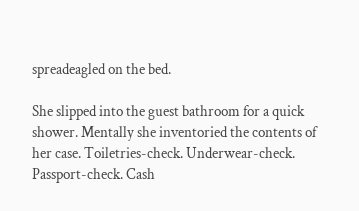spreadeagled on the bed.

She slipped into the guest bathroom for a quick shower. Mentally she inventoried the contents of her case. Toiletries-check. Underwear-check. Passport-check. Cash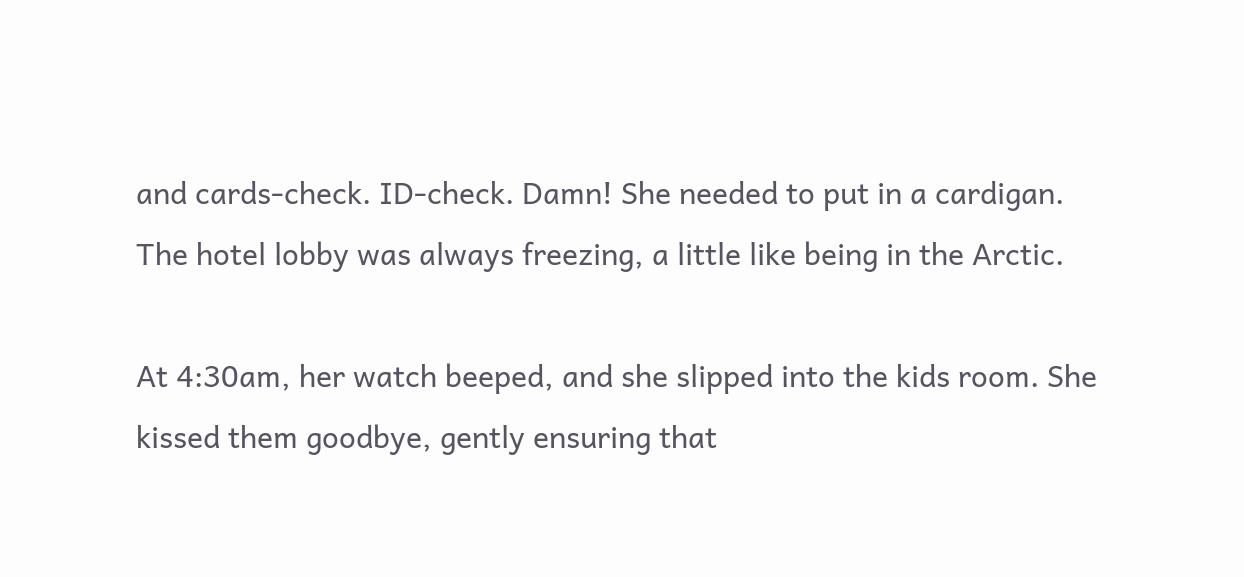and cards-check. ID-check. Damn! She needed to put in a cardigan. The hotel lobby was always freezing, a little like being in the Arctic.

At 4:30am, her watch beeped, and she slipped into the kids room. She kissed them goodbye, gently ensuring that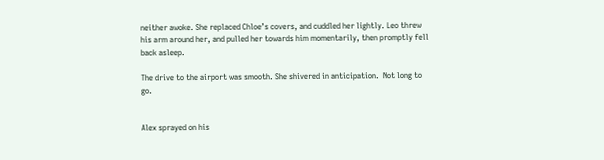neither awoke. She replaced Chloe’s covers, and cuddled her lightly. Leo threw his arm around her, and pulled her towards him momentarily, then promptly fell back asleep.

The drive to the airport was smooth. She shivered in anticipation.  Not long to go.


Alex sprayed on his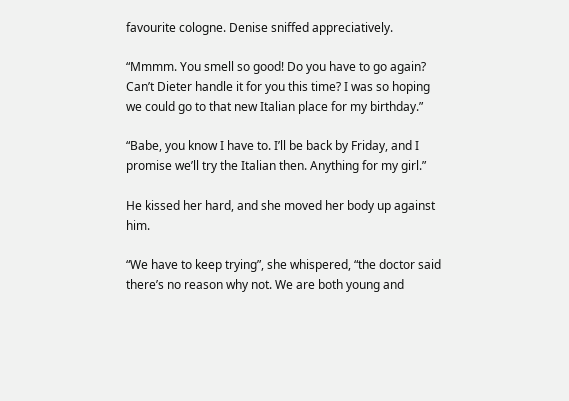favourite cologne. Denise sniffed appreciatively.

“Mmmm. You smell so good! Do you have to go again? Can’t Dieter handle it for you this time? I was so hoping we could go to that new Italian place for my birthday.”

“Babe, you know I have to. I’ll be back by Friday, and I promise we’ll try the Italian then. Anything for my girl.”

He kissed her hard, and she moved her body up against him.

“We have to keep trying”, she whispered, “the doctor said there’s no reason why not. We are both young and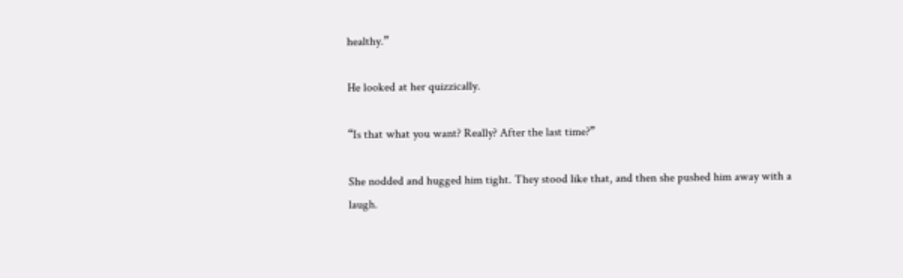healthy.”

He looked at her quizzically.

“Is that what you want? Really? After the last time?”

She nodded and hugged him tight. They stood like that, and then she pushed him away with a laugh.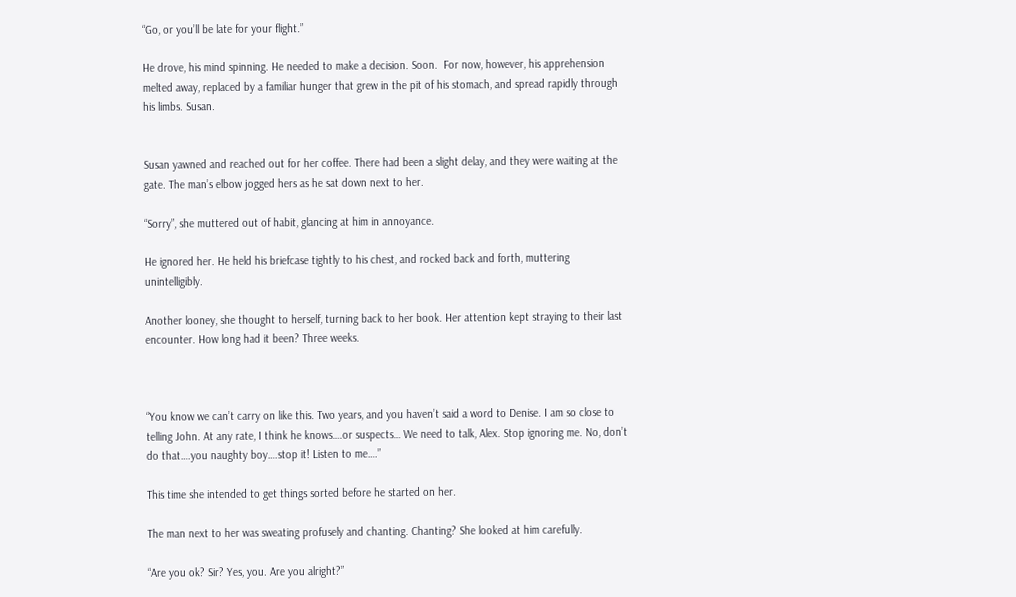“Go, or you’ll be late for your flight.”

He drove, his mind spinning. He needed to make a decision. Soon.  For now, however, his apprehension melted away, replaced by a familiar hunger that grew in the pit of his stomach, and spread rapidly through his limbs. Susan.


Susan yawned and reached out for her coffee. There had been a slight delay, and they were waiting at the gate. The man’s elbow jogged hers as he sat down next to her.

“Sorry”, she muttered out of habit, glancing at him in annoyance.

He ignored her. He held his briefcase tightly to his chest, and rocked back and forth, muttering unintelligibly.

Another looney, she thought to herself, turning back to her book. Her attention kept straying to their last encounter. How long had it been? Three weeks.



“You know we can’t carry on like this. Two years, and you haven’t said a word to Denise. I am so close to telling John. At any rate, I think he knows….or suspects… We need to talk, Alex. Stop ignoring me. No, don’t do that….you naughty boy….stop it! Listen to me….”

This time she intended to get things sorted before he started on her.

The man next to her was sweating profusely and chanting. Chanting? She looked at him carefully.

“Are you ok? Sir? Yes, you. Are you alright?”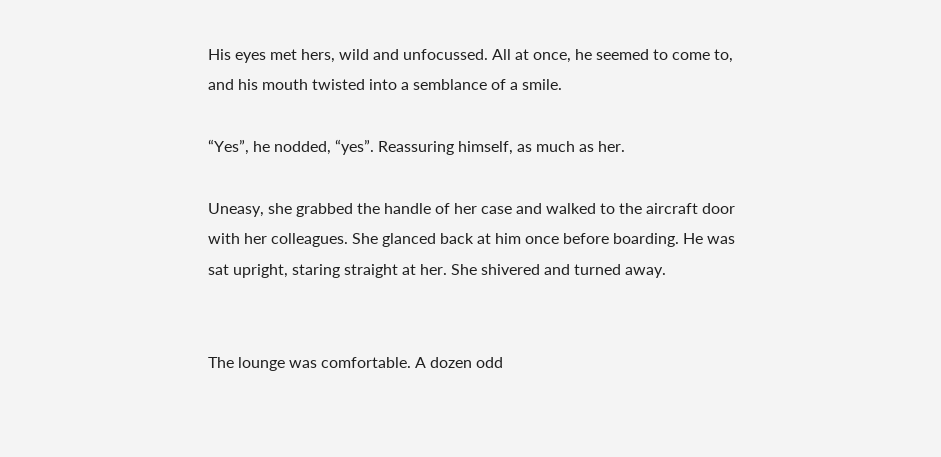His eyes met hers, wild and unfocussed. All at once, he seemed to come to, and his mouth twisted into a semblance of a smile.

“Yes”, he nodded, “yes”. Reassuring himself, as much as her.

Uneasy, she grabbed the handle of her case and walked to the aircraft door with her colleagues. She glanced back at him once before boarding. He was sat upright, staring straight at her. She shivered and turned away.


The lounge was comfortable. A dozen odd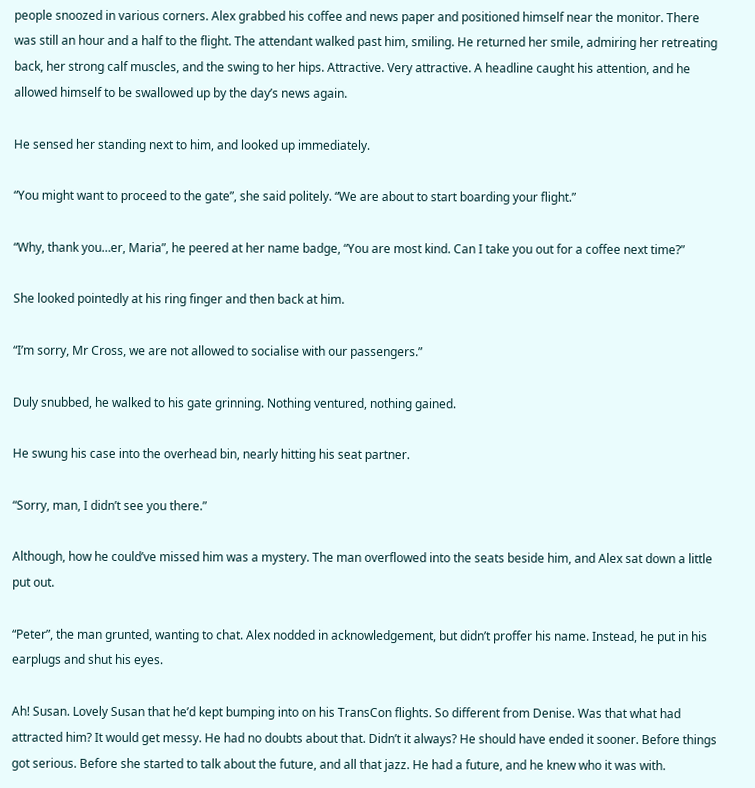people snoozed in various corners. Alex grabbed his coffee and news paper and positioned himself near the monitor. There was still an hour and a half to the flight. The attendant walked past him, smiling. He returned her smile, admiring her retreating back, her strong calf muscles, and the swing to her hips. Attractive. Very attractive. A headline caught his attention, and he allowed himself to be swallowed up by the day’s news again.

He sensed her standing next to him, and looked up immediately.

“You might want to proceed to the gate”, she said politely. “We are about to start boarding your flight.”

“Why, thank you…er, Maria”, he peered at her name badge, “You are most kind. Can I take you out for a coffee next time?”

She looked pointedly at his ring finger and then back at him.

“I’m sorry, Mr Cross, we are not allowed to socialise with our passengers.”

Duly snubbed, he walked to his gate grinning. Nothing ventured, nothing gained.

He swung his case into the overhead bin, nearly hitting his seat partner.

“Sorry, man, I didn’t see you there.”

Although, how he could’ve missed him was a mystery. The man overflowed into the seats beside him, and Alex sat down a little put out.

“Peter”, the man grunted, wanting to chat. Alex nodded in acknowledgement, but didn’t proffer his name. Instead, he put in his earplugs and shut his eyes.

Ah! Susan. Lovely Susan that he’d kept bumping into on his TransCon flights. So different from Denise. Was that what had attracted him? It would get messy. He had no doubts about that. Didn’t it always? He should have ended it sooner. Before things got serious. Before she started to talk about the future, and all that jazz. He had a future, and he knew who it was with.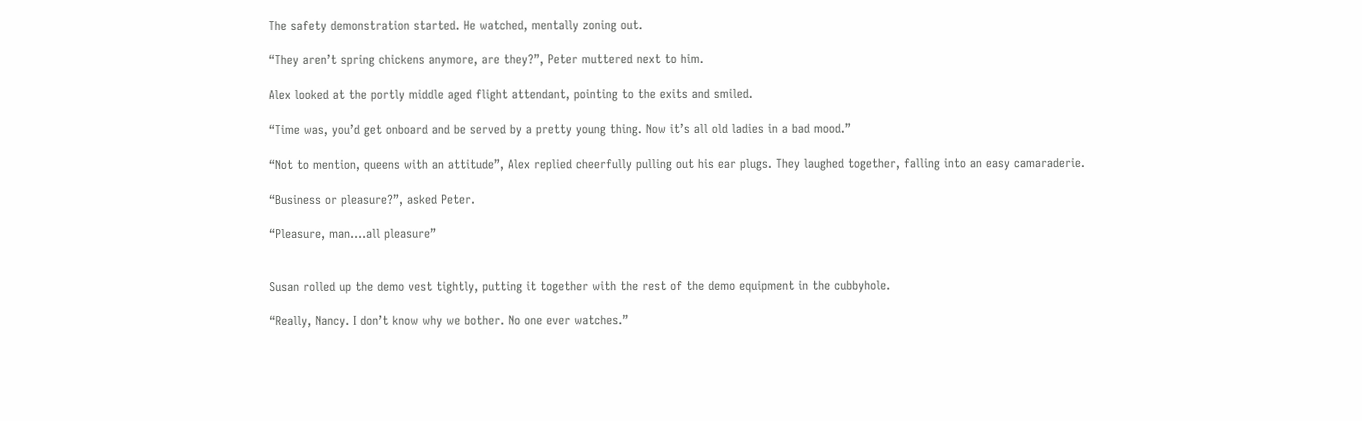The safety demonstration started. He watched, mentally zoning out.

“They aren’t spring chickens anymore, are they?”, Peter muttered next to him.

Alex looked at the portly middle aged flight attendant, pointing to the exits and smiled.

“Time was, you’d get onboard and be served by a pretty young thing. Now it’s all old ladies in a bad mood.”

“Not to mention, queens with an attitude”, Alex replied cheerfully pulling out his ear plugs. They laughed together, falling into an easy camaraderie.

“Business or pleasure?”, asked Peter.

“Pleasure, man….all pleasure”


Susan rolled up the demo vest tightly, putting it together with the rest of the demo equipment in the cubbyhole.

“Really, Nancy. I don’t know why we bother. No one ever watches.”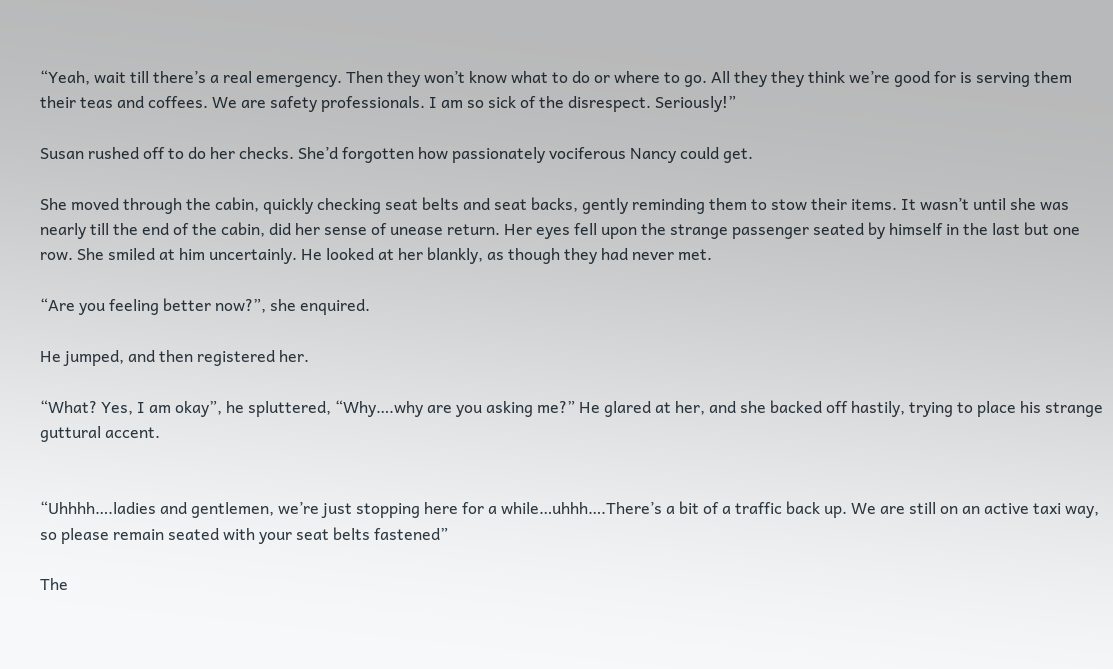“Yeah, wait till there’s a real emergency. Then they won’t know what to do or where to go. All they they think we’re good for is serving them their teas and coffees. We are safety professionals. I am so sick of the disrespect. Seriously!”

Susan rushed off to do her checks. She’d forgotten how passionately vociferous Nancy could get.

She moved through the cabin, quickly checking seat belts and seat backs, gently reminding them to stow their items. It wasn’t until she was nearly till the end of the cabin, did her sense of unease return. Her eyes fell upon the strange passenger seated by himself in the last but one row. She smiled at him uncertainly. He looked at her blankly, as though they had never met.

“Are you feeling better now?”, she enquired.

He jumped, and then registered her.

“What? Yes, I am okay”, he spluttered, “Why….why are you asking me?” He glared at her, and she backed off hastily, trying to place his strange guttural accent.


“Uhhhh….ladies and gentlemen, we’re just stopping here for a while…uhhh….There’s a bit of a traffic back up. We are still on an active taxi way, so please remain seated with your seat belts fastened”

The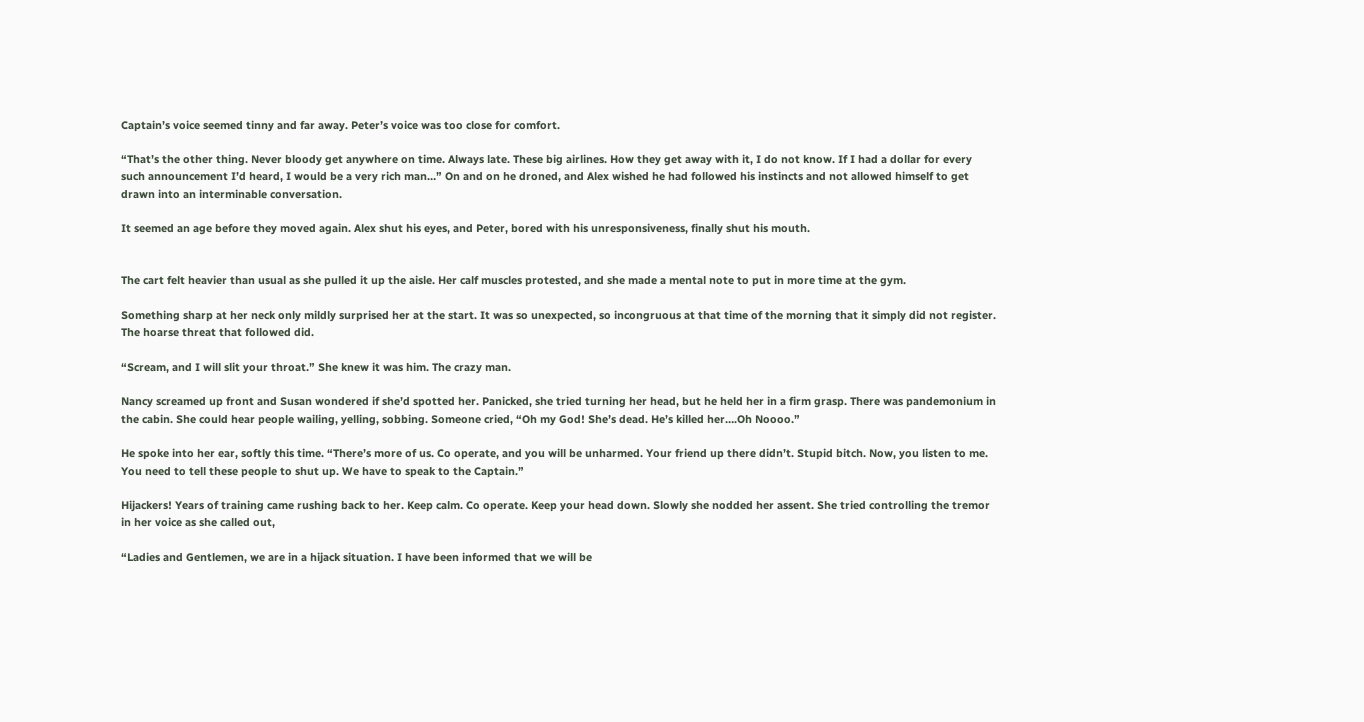Captain’s voice seemed tinny and far away. Peter’s voice was too close for comfort.

“That’s the other thing. Never bloody get anywhere on time. Always late. These big airlines. How they get away with it, I do not know. If I had a dollar for every such announcement I’d heard, I would be a very rich man…” On and on he droned, and Alex wished he had followed his instincts and not allowed himself to get drawn into an interminable conversation.

It seemed an age before they moved again. Alex shut his eyes, and Peter, bored with his unresponsiveness, finally shut his mouth.


The cart felt heavier than usual as she pulled it up the aisle. Her calf muscles protested, and she made a mental note to put in more time at the gym.

Something sharp at her neck only mildly surprised her at the start. It was so unexpected, so incongruous at that time of the morning that it simply did not register. The hoarse threat that followed did.

“Scream, and I will slit your throat.” She knew it was him. The crazy man.

Nancy screamed up front and Susan wondered if she’d spotted her. Panicked, she tried turning her head, but he held her in a firm grasp. There was pandemonium in the cabin. She could hear people wailing, yelling, sobbing. Someone cried, “Oh my God! She’s dead. He’s killed her….Oh Noooo.”

He spoke into her ear, softly this time. “There’s more of us. Co operate, and you will be unharmed. Your friend up there didn’t. Stupid bitch. Now, you listen to me. You need to tell these people to shut up. We have to speak to the Captain.”

Hijackers! Years of training came rushing back to her. Keep calm. Co operate. Keep your head down. Slowly she nodded her assent. She tried controlling the tremor in her voice as she called out,

“Ladies and Gentlemen, we are in a hijack situation. I have been informed that we will be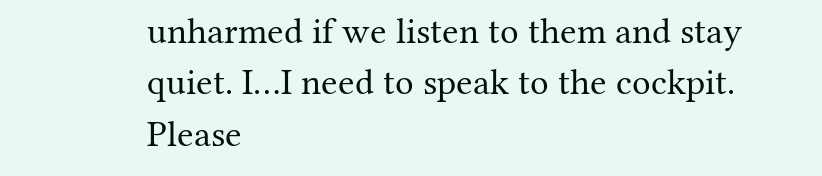unharmed if we listen to them and stay quiet. I…I need to speak to the cockpit. Please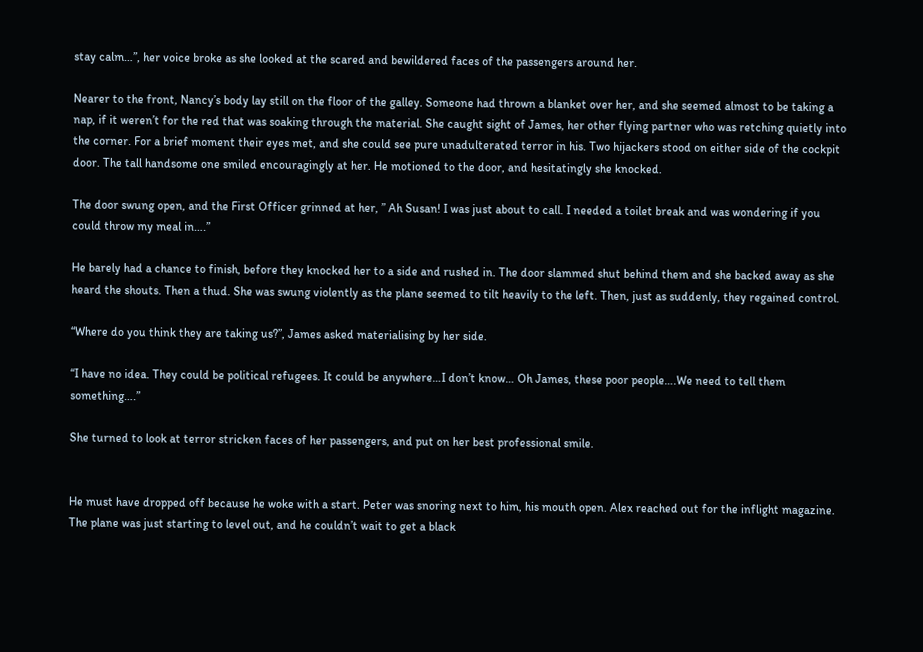stay calm…”, her voice broke as she looked at the scared and bewildered faces of the passengers around her.

Nearer to the front, Nancy’s body lay still on the floor of the galley. Someone had thrown a blanket over her, and she seemed almost to be taking a nap, if it weren’t for the red that was soaking through the material. She caught sight of James, her other flying partner who was retching quietly into the corner. For a brief moment their eyes met, and she could see pure unadulterated terror in his. Two hijackers stood on either side of the cockpit door. The tall handsome one smiled encouragingly at her. He motioned to the door, and hesitatingly she knocked.

The door swung open, and the First Officer grinned at her, ” Ah Susan! I was just about to call. I needed a toilet break and was wondering if you could throw my meal in….”

He barely had a chance to finish, before they knocked her to a side and rushed in. The door slammed shut behind them and she backed away as she heard the shouts. Then a thud. She was swung violently as the plane seemed to tilt heavily to the left. Then, just as suddenly, they regained control.

“Where do you think they are taking us?”, James asked materialising by her side.

“I have no idea. They could be political refugees. It could be anywhere…I don’t know… Oh James, these poor people….We need to tell them something….”

She turned to look at terror stricken faces of her passengers, and put on her best professional smile.


He must have dropped off because he woke with a start. Peter was snoring next to him, his mouth open. Alex reached out for the inflight magazine. The plane was just starting to level out, and he couldn’t wait to get a black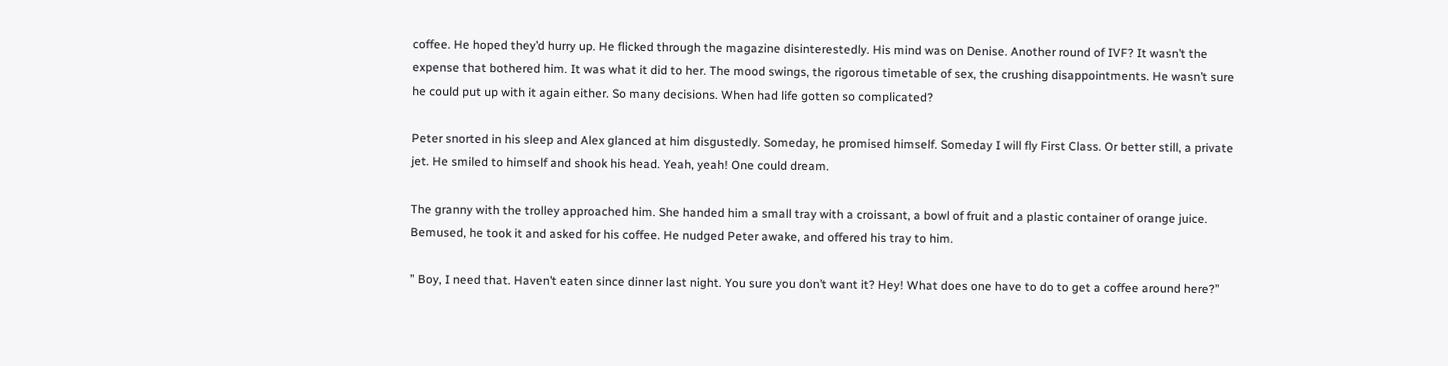coffee. He hoped they’d hurry up. He flicked through the magazine disinterestedly. His mind was on Denise. Another round of IVF? It wasn’t the expense that bothered him. It was what it did to her. The mood swings, the rigorous timetable of sex, the crushing disappointments. He wasn’t sure he could put up with it again either. So many decisions. When had life gotten so complicated?

Peter snorted in his sleep and Alex glanced at him disgustedly. Someday, he promised himself. Someday I will fly First Class. Or better still, a private jet. He smiled to himself and shook his head. Yeah, yeah! One could dream.

The granny with the trolley approached him. She handed him a small tray with a croissant, a bowl of fruit and a plastic container of orange juice. Bemused, he took it and asked for his coffee. He nudged Peter awake, and offered his tray to him.

” Boy, I need that. Haven’t eaten since dinner last night. You sure you don’t want it? Hey! What does one have to do to get a coffee around here?”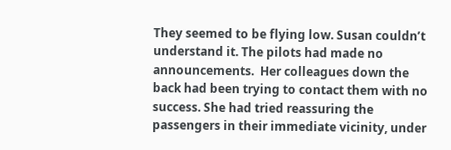They seemed to be flying low. Susan couldn’t understand it. The pilots had made no announcements.  Her colleagues down the back had been trying to contact them with no success. She had tried reassuring the passengers in their immediate vicinity, under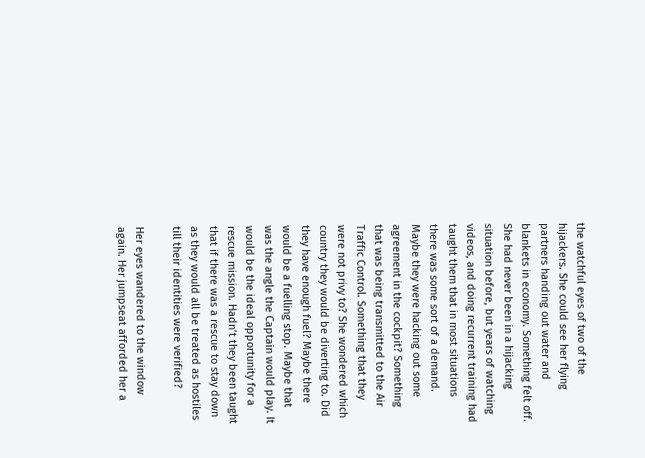the watchful eyes of two of the hijackers. She could see her flying partners handing out water and blankets in economy. Something felt off. She had never been in a hijacking situation before, but years of watching videos, and doing recurrent training had taught them that in most situations there was some sort of a demand. Maybe they were hacking out some agreement in the cockpit? Something that was being transmitted to the Air Traffic Control. Something that they were not privy to? She wondered which country they would be diverting to. Did they have enough fuel? Maybe there would be a fuelling stop. Maybe that was the angle the Captain would play. It would be the ideal opportunity for a rescue mission. Hadn’t they been taught that if there was a rescue to stay down as they would all be treated as hostiles till their identities were verified?

Her eyes wandered to the window again. Her jumpseat afforded her a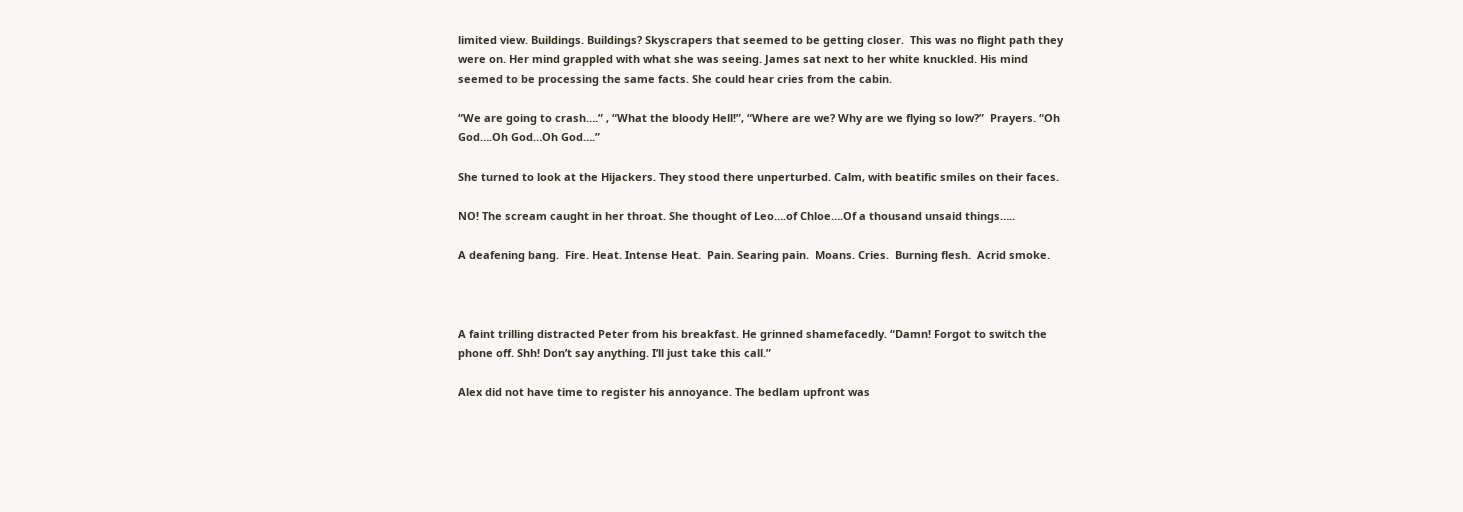limited view. Buildings. Buildings? Skyscrapers that seemed to be getting closer.  This was no flight path they were on. Her mind grappled with what she was seeing. James sat next to her white knuckled. His mind seemed to be processing the same facts. She could hear cries from the cabin.

“We are going to crash….” , “What the bloody Hell!”, “Where are we? Why are we flying so low?”  Prayers. “Oh God….Oh God…Oh God….”

She turned to look at the Hijackers. They stood there unperturbed. Calm, with beatific smiles on their faces.

NO! The scream caught in her throat. She thought of Leo….of Chloe….Of a thousand unsaid things…..

A deafening bang.  Fire. Heat. Intense Heat.  Pain. Searing pain.  Moans. Cries.  Burning flesh.  Acrid smoke.



A faint trilling distracted Peter from his breakfast. He grinned shamefacedly. “Damn! Forgot to switch the phone off. Shh! Don’t say anything. I’ll just take this call.”

Alex did not have time to register his annoyance. The bedlam upfront was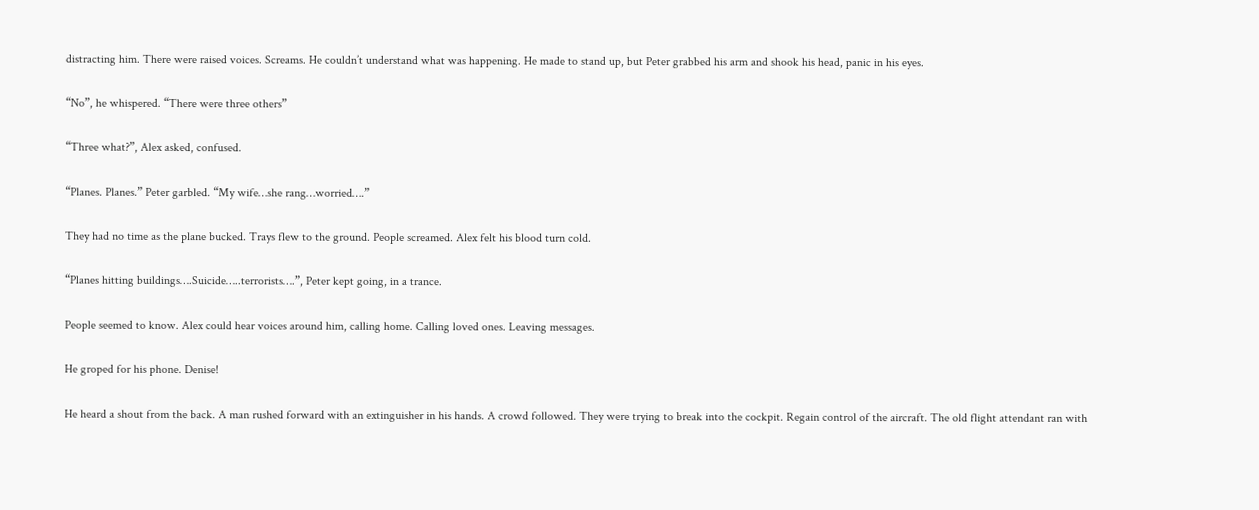distracting him. There were raised voices. Screams. He couldn’t understand what was happening. He made to stand up, but Peter grabbed his arm and shook his head, panic in his eyes.

“No”, he whispered. “There were three others”

“Three what?”, Alex asked, confused.

“Planes. Planes.” Peter garbled. “My wife…she rang…worried….”

They had no time as the plane bucked. Trays flew to the ground. People screamed. Alex felt his blood turn cold.

“Planes hitting buildings….Suicide…..terrorists….”, Peter kept going, in a trance.

People seemed to know. Alex could hear voices around him, calling home. Calling loved ones. Leaving messages.

He groped for his phone. Denise!

He heard a shout from the back. A man rushed forward with an extinguisher in his hands. A crowd followed. They were trying to break into the cockpit. Regain control of the aircraft. The old flight attendant ran with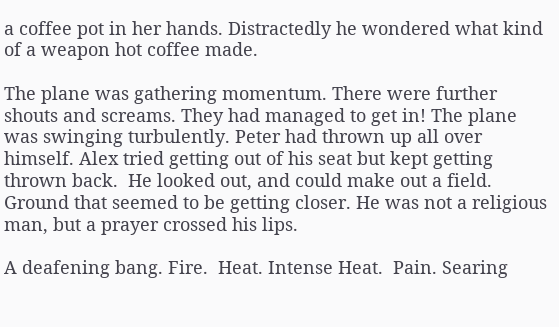a coffee pot in her hands. Distractedly he wondered what kind of a weapon hot coffee made.

The plane was gathering momentum. There were further shouts and screams. They had managed to get in! The plane was swinging turbulently. Peter had thrown up all over himself. Alex tried getting out of his seat but kept getting thrown back.  He looked out, and could make out a field. Ground that seemed to be getting closer. He was not a religious man, but a prayer crossed his lips.

A deafening bang. Fire.  Heat. Intense Heat.  Pain. Searing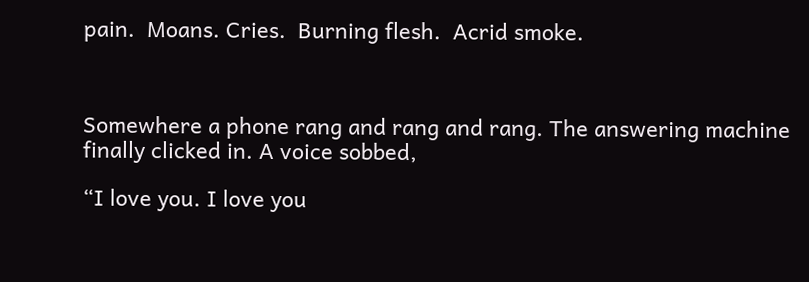pain.  Moans. Cries.  Burning flesh.  Acrid smoke.



Somewhere a phone rang and rang and rang. The answering machine finally clicked in. A voice sobbed,

“I love you. I love you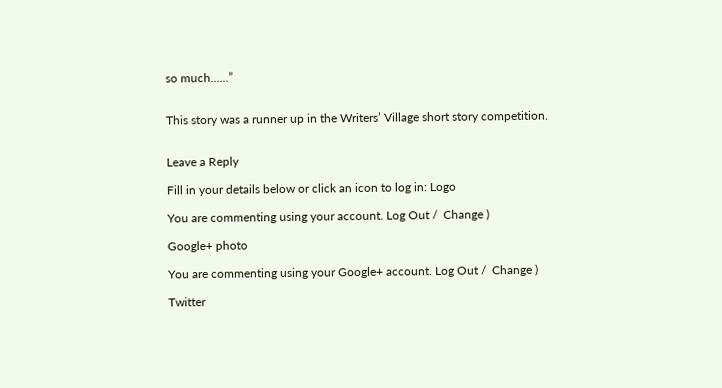so much……”


This story was a runner up in the Writers’ Village short story competition.


Leave a Reply

Fill in your details below or click an icon to log in: Logo

You are commenting using your account. Log Out /  Change )

Google+ photo

You are commenting using your Google+ account. Log Out /  Change )

Twitter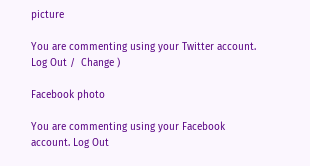picture

You are commenting using your Twitter account. Log Out /  Change )

Facebook photo

You are commenting using your Facebook account. Log Out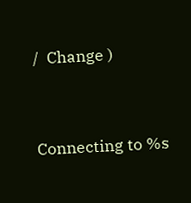/  Change )


Connecting to %s